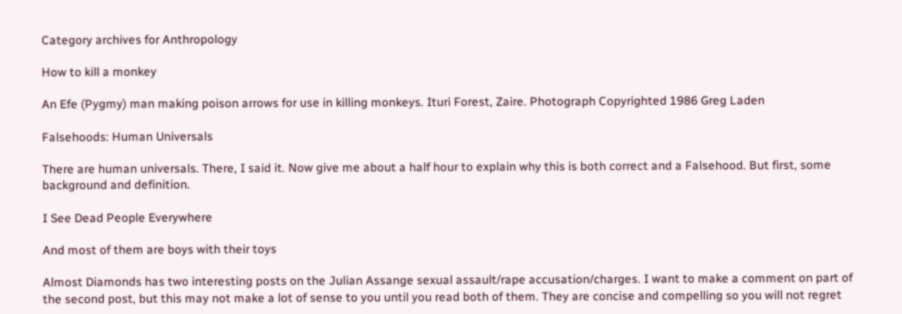Category archives for Anthropology

How to kill a monkey

An Efe (Pygmy) man making poison arrows for use in killing monkeys. Ituri Forest, Zaire. Photograph Copyrighted 1986 Greg Laden

Falsehoods: Human Universals

There are human universals. There, I said it. Now give me about a half hour to explain why this is both correct and a Falsehood. But first, some background and definition.

I See Dead People Everywhere

And most of them are boys with their toys

Almost Diamonds has two interesting posts on the Julian Assange sexual assault/rape accusation/charges. I want to make a comment on part of the second post, but this may not make a lot of sense to you until you read both of them. They are concise and compelling so you will not regret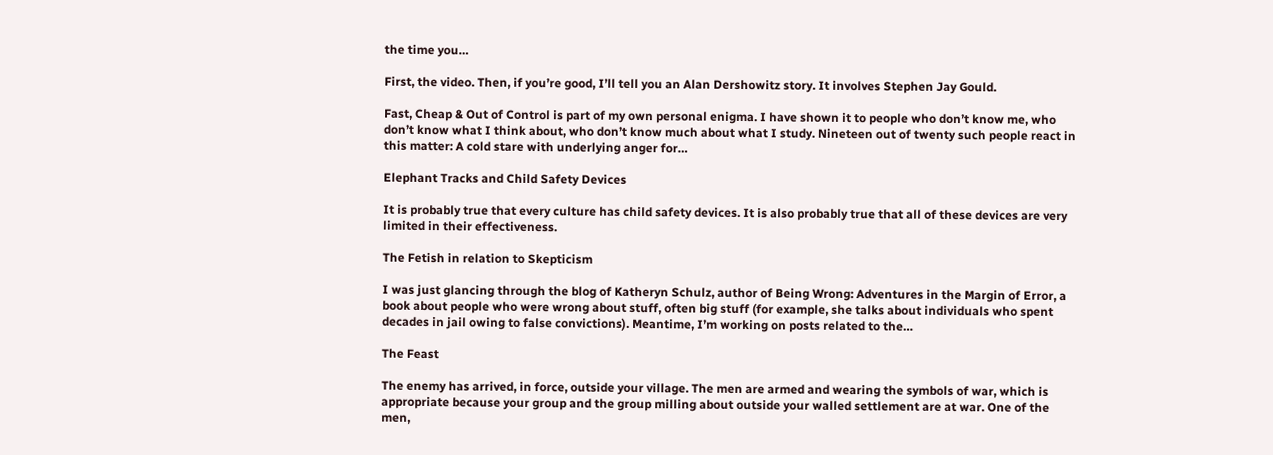the time you…

First, the video. Then, if you’re good, I’ll tell you an Alan Dershowitz story. It involves Stephen Jay Gould.

Fast, Cheap & Out of Control is part of my own personal enigma. I have shown it to people who don’t know me, who don’t know what I think about, who don’t know much about what I study. Nineteen out of twenty such people react in this matter: A cold stare with underlying anger for…

Elephant Tracks and Child Safety Devices

It is probably true that every culture has child safety devices. It is also probably true that all of these devices are very limited in their effectiveness.

The Fetish in relation to Skepticism

I was just glancing through the blog of Katheryn Schulz, author of Being Wrong: Adventures in the Margin of Error, a book about people who were wrong about stuff, often big stuff (for example, she talks about individuals who spent decades in jail owing to false convictions). Meantime, I’m working on posts related to the…

The Feast

The enemy has arrived, in force, outside your village. The men are armed and wearing the symbols of war, which is appropriate because your group and the group milling about outside your walled settlement are at war. One of the men,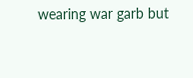wearing war garb but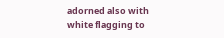adorned also with white flagging to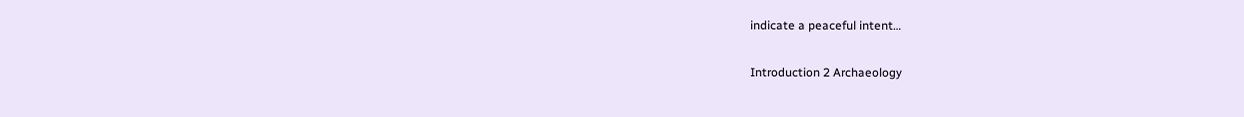indicate a peaceful intent…

Introduction 2 Archaeology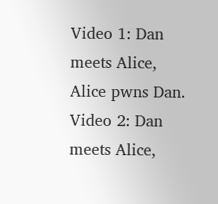Video 1: Dan meets Alice, Alice pwns Dan. Video 2: Dan meets Alice,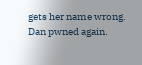gets her name wrong. Dan pwned again.